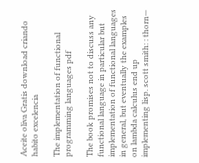Aceite oliva Gratis download criando habito excelencia

The implementation of functional programming languages pdf

The book promises not to discuss any functional language in particular but implementation of functional languages in general, but eventually the examples on lambda calculus end up implementing lisp. scott smith: : thorn—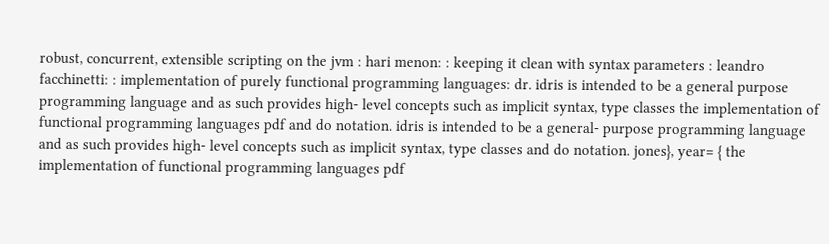robust, concurrent, extensible scripting on the jvm : hari menon: : keeping it clean with syntax parameters : leandro facchinetti: : implementation of purely functional programming languages: dr. idris is intended to be a general purpose programming language and as such provides high- level concepts such as implicit syntax, type classes the implementation of functional programming languages pdf and do notation. idris is intended to be a general- purpose programming language and as such provides high- level concepts such as implicit syntax, type classes and do notation. jones}, year= { the implementation of functional programming languages pdf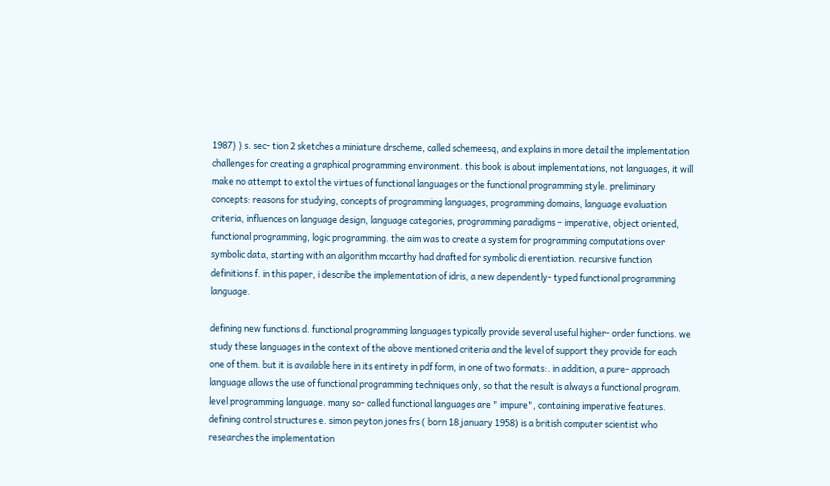1987} } s. sec- tion 2 sketches a miniature drscheme, called schemeesq, and explains in more detail the implementation challenges for creating a graphical programming environment. this book is about implementations, not languages, it will make no attempt to extol the virtues of functional languages or the functional programming style. preliminary concepts: reasons for studying, concepts of programming languages, programming domains, language evaluation criteria, influences on language design, language categories, programming paradigms – imperative, object oriented, functional programming, logic programming. the aim was to create a system for programming computations over symbolic data, starting with an algorithm mccarthy had drafted for symbolic di erentiation. recursive function definitions f. in this paper, i describe the implementation of idris, a new dependently- typed functional programming language.

defining new functions d. functional programming languages typically provide several useful higher- order functions. we study these languages in the context of the above mentioned criteria and the level of support they provide for each one of them. but it is available here in its entirety in pdf form, in one of two formats:. in addition, a pure- approach language allows the use of functional programming techniques only, so that the result is always a functional program. level programming language. many so- called functional languages are " impure", containing imperative features. defining control structures e. simon peyton jones frs ( born 18 january 1958) is a british computer scientist who researches the implementation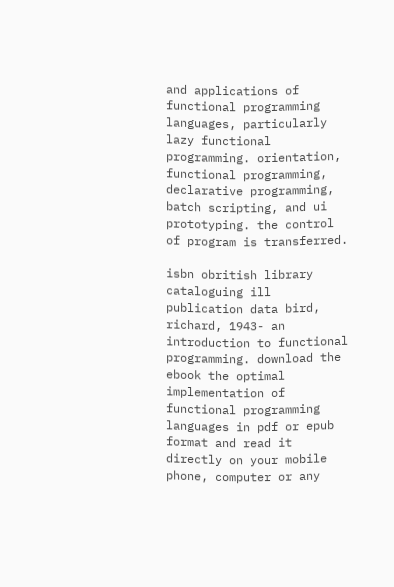and applications of functional programming languages, particularly lazy functional programming. orientation, functional programming, declarative programming, batch scripting, and ui prototyping. the control of program is transferred.

isbn obritish library cataloguing ill publication data bird, richard, 1943- an introduction to functional programming. download the ebook the optimal implementation of functional programming languages in pdf or epub format and read it directly on your mobile phone, computer or any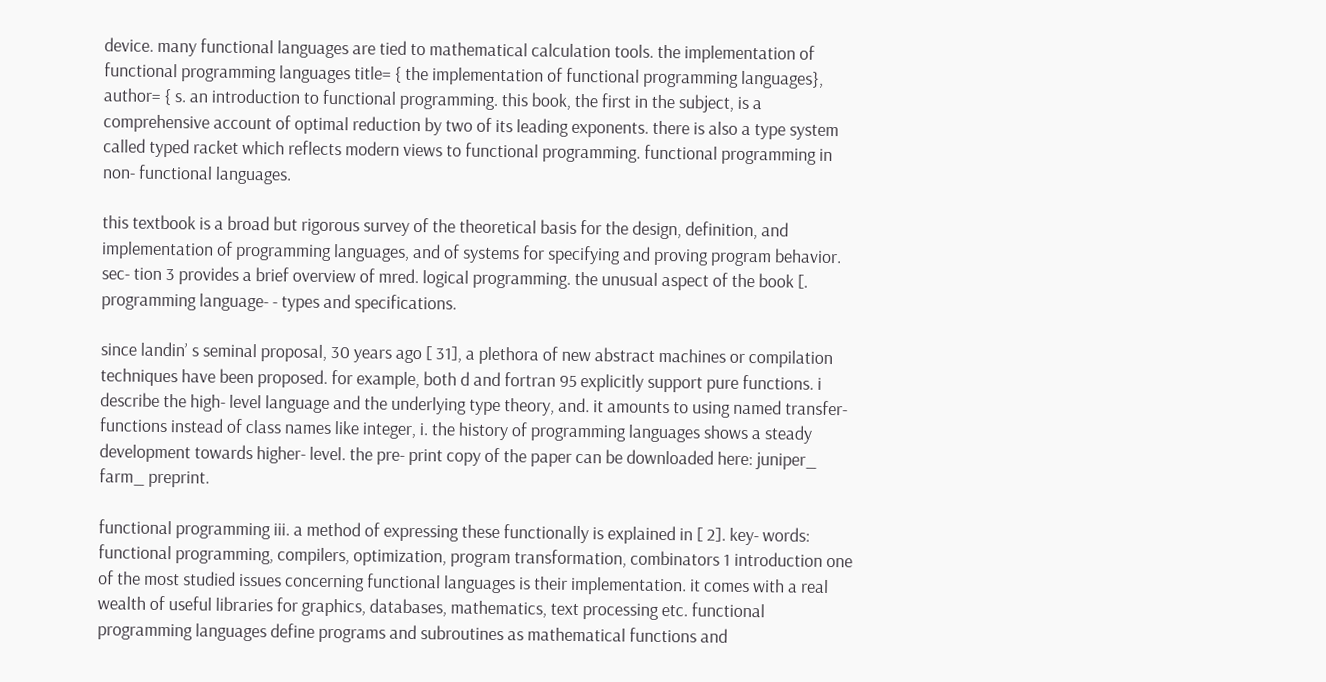device. many functional languages are tied to mathematical calculation tools. the implementation of functional programming languages title= { the implementation of functional programming languages}, author= { s. an introduction to functional programming. this book, the first in the subject, is a comprehensive account of optimal reduction by two of its leading exponents. there is also a type system called typed racket which reflects modern views to functional programming. functional programming in non- functional languages.

this textbook is a broad but rigorous survey of the theoretical basis for the design, definition, and implementation of programming languages, and of systems for specifying and proving program behavior. sec- tion 3 provides a brief overview of mred. logical programming. the unusual aspect of the book [. programming language- - types and specifications.

since landin’ s seminal proposal, 30 years ago [ 31], a plethora of new abstract machines or compilation techniques have been proposed. for example, both d and fortran 95 explicitly support pure functions. i describe the high- level language and the underlying type theory, and. it amounts to using named transfer- functions instead of class names like integer, i. the history of programming languages shows a steady development towards higher- level. the pre- print copy of the paper can be downloaded here: juniper_ farm_ preprint.

functional programming iii. a method of expressing these functionally is explained in [ 2]. key- words: functional programming, compilers, optimization, program transformation, combinators 1 introduction one of the most studied issues concerning functional languages is their implementation. it comes with a real wealth of useful libraries for graphics, databases, mathematics, text processing etc. functional programming languages define programs and subroutines as mathematical functions and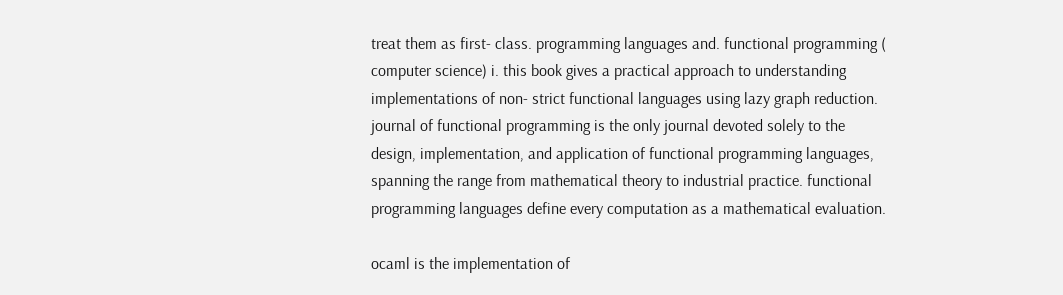treat them as first- class. programming languages and. functional programming ( computer science) i. this book gives a practical approach to understanding implementations of non- strict functional languages using lazy graph reduction. journal of functional programming is the only journal devoted solely to the design, implementation, and application of functional programming languages, spanning the range from mathematical theory to industrial practice. functional programming languages define every computation as a mathematical evaluation.

ocaml is the implementation of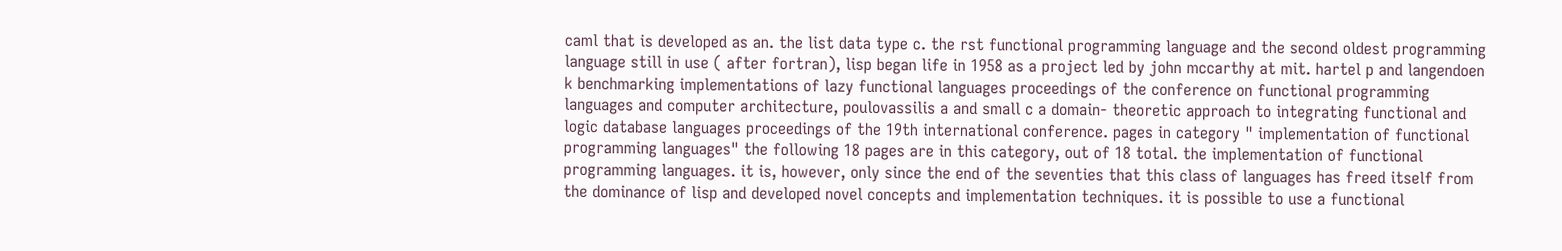caml that is developed as an. the list data type c. the rst functional programming language and the second oldest programming language still in use ( after fortran), lisp began life in 1958 as a project led by john mccarthy at mit. hartel p and langendoen k benchmarking implementations of lazy functional languages proceedings of the conference on functional programming languages and computer architecture, poulovassilis a and small c a domain- theoretic approach to integrating functional and logic database languages proceedings of the 19th international conference. pages in category " implementation of functional programming languages" the following 18 pages are in this category, out of 18 total. the implementation of functional programming languages. it is, however, only since the end of the seventies that this class of languages has freed itself from the dominance of lisp and developed novel concepts and implementation techniques. it is possible to use a functional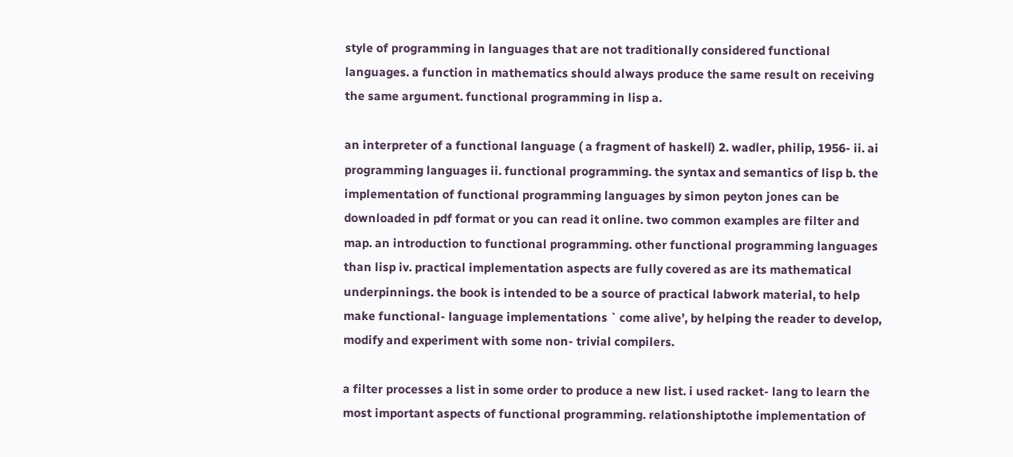style of programming in languages that are not traditionally considered functional languages. a function in mathematics should always produce the same result on receiving the same argument. functional programming in lisp a.

an interpreter of a functional language ( a fragment of haskell) 2. wadler, philip, 1956- ii. ai programming languages ii. functional programming. the syntax and semantics of lisp b. the implementation of functional programming languages by simon peyton jones can be downloaded in pdf format or you can read it online. two common examples are filter and map. an introduction to functional programming. other functional programming languages than lisp iv. practical implementation aspects are fully covered as are its mathematical underpinnings. the book is intended to be a source of practical labwork material, to help make functional- language implementations ` come alive’, by helping the reader to develop, modify and experiment with some non- trivial compilers.

a filter processes a list in some order to produce a new list. i used racket- lang to learn the most important aspects of functional programming. relationshiptothe implementation of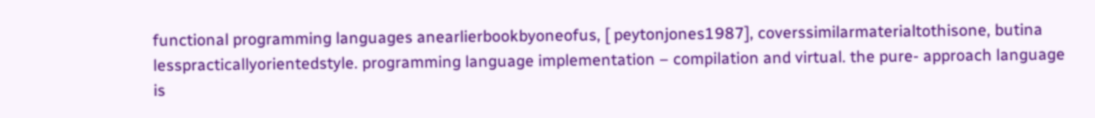functional programming languages anearlierbookbyoneofus, [ peytonjones1987], coverssimilarmaterialtothisone, butina lesspracticallyorientedstyle. programming language implementation – compilation and virtual. the pure- approach language is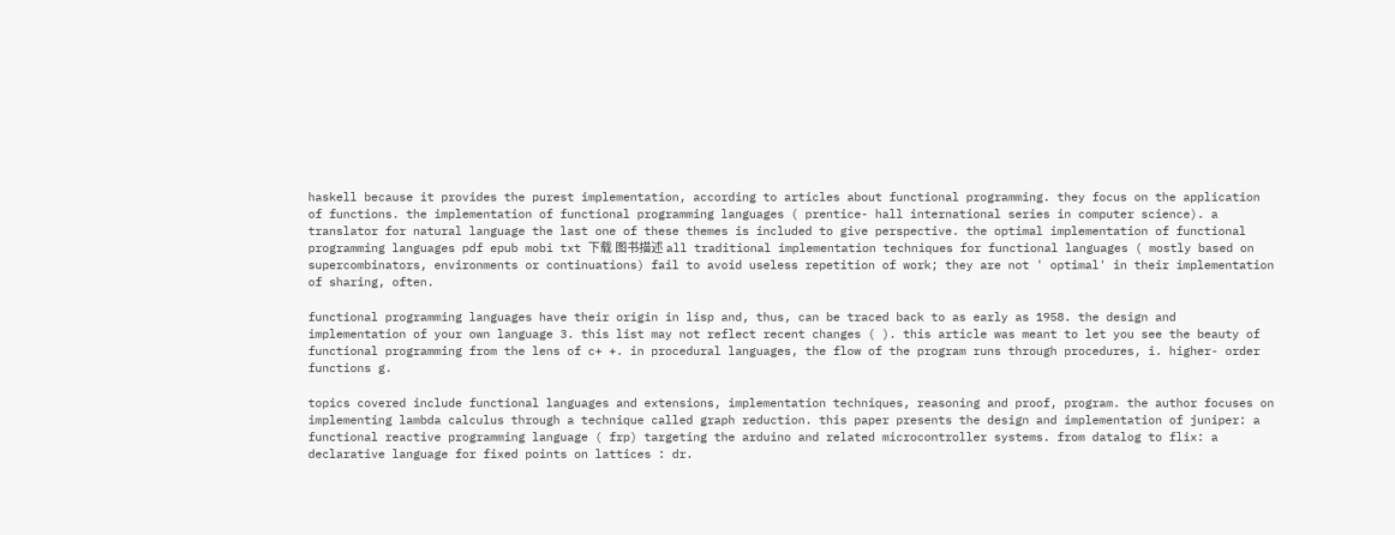haskell because it provides the purest implementation, according to articles about functional programming. they focus on the application of functions. the implementation of functional programming languages ( prentice- hall international series in computer science). a translator for natural language the last one of these themes is included to give perspective. the optimal implementation of functional programming languages pdf epub mobi txt 下载 图书描述 all traditional implementation techniques for functional languages ( mostly based on supercombinators, environments or continuations) fail to avoid useless repetition of work; they are not ' optimal' in their implementation of sharing, often.

functional programming languages have their origin in lisp and, thus, can be traced back to as early as 1958. the design and implementation of your own language 3. this list may not reflect recent changes ( ). this article was meant to let you see the beauty of functional programming from the lens of c+ +. in procedural languages, the flow of the program runs through procedures, i. higher- order functions g.

topics covered include functional languages and extensions, implementation techniques, reasoning and proof, program. the author focuses on implementing lambda calculus through a technique called graph reduction. this paper presents the design and implementation of juniper: a functional reactive programming language ( frp) targeting the arduino and related microcontroller systems. from datalog to flix: a declarative language for fixed points on lattices : dr.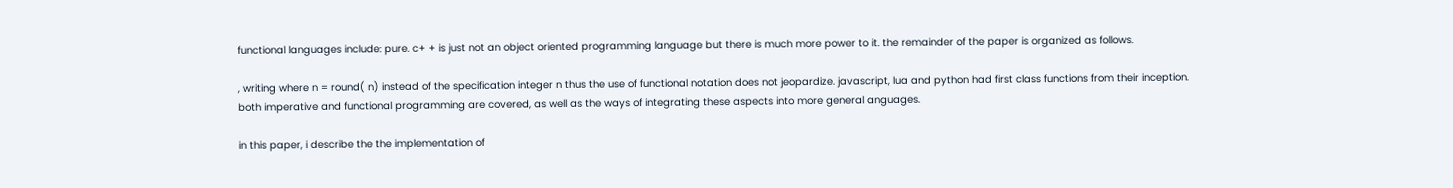functional languages include: pure. c+ + is just not an object oriented programming language but there is much more power to it. the remainder of the paper is organized as follows.

, writing where n = round( n) instead of the specification integer n thus the use of functional notation does not jeopardize. javascript, lua and python had first class functions from their inception. both imperative and functional programming are covered, as well as the ways of integrating these aspects into more general anguages.

in this paper, i describe the the implementation of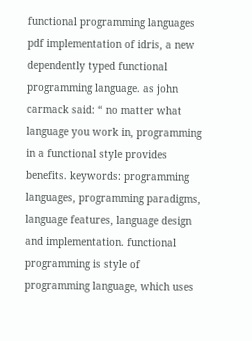functional programming languages pdf implementation of idris, a new dependently typed functional programming language. as john carmack said: “ no matter what language you work in, programming in a functional style provides benefits. keywords: programming languages, programming paradigms, language features, language design and implementation. functional programming is style of programming language, which uses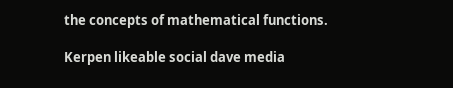the concepts of mathematical functions.

Kerpen likeable social dave media